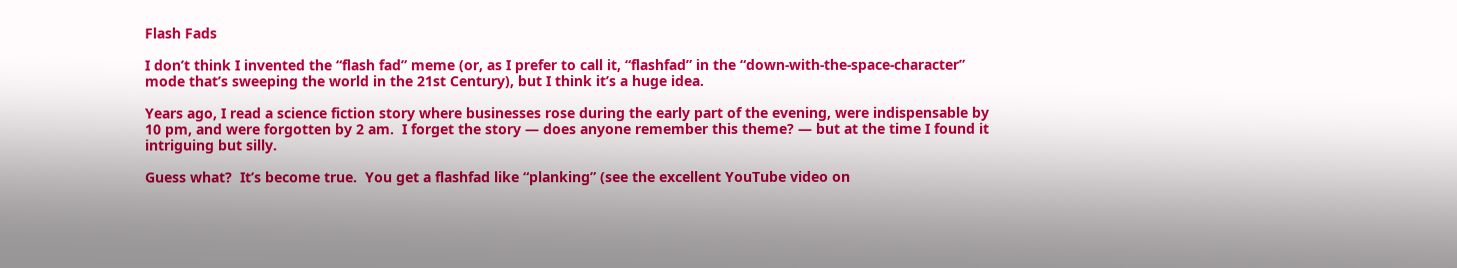Flash Fads

I don’t think I invented the “flash fad” meme (or, as I prefer to call it, “flashfad” in the “down-with-the-space-character” mode that’s sweeping the world in the 21st Century), but I think it’s a huge idea.

Years ago, I read a science fiction story where businesses rose during the early part of the evening, were indispensable by 10 pm, and were forgotten by 2 am.  I forget the story — does anyone remember this theme? — but at the time I found it intriguing but silly.

Guess what?  It’s become true.  You get a flashfad like “planking” (see the excellent YouTube video on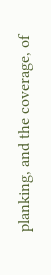planking, and the coverage, of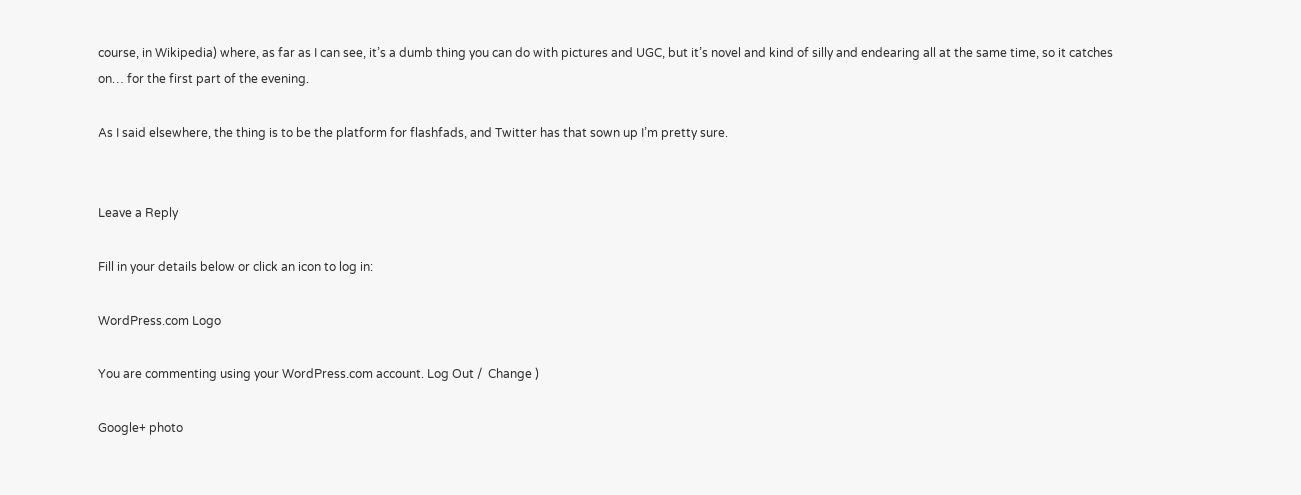course, in Wikipedia) where, as far as I can see, it’s a dumb thing you can do with pictures and UGC, but it’s novel and kind of silly and endearing all at the same time, so it catches on… for the first part of the evening.

As I said elsewhere, the thing is to be the platform for flashfads, and Twitter has that sown up I’m pretty sure.


Leave a Reply

Fill in your details below or click an icon to log in:

WordPress.com Logo

You are commenting using your WordPress.com account. Log Out /  Change )

Google+ photo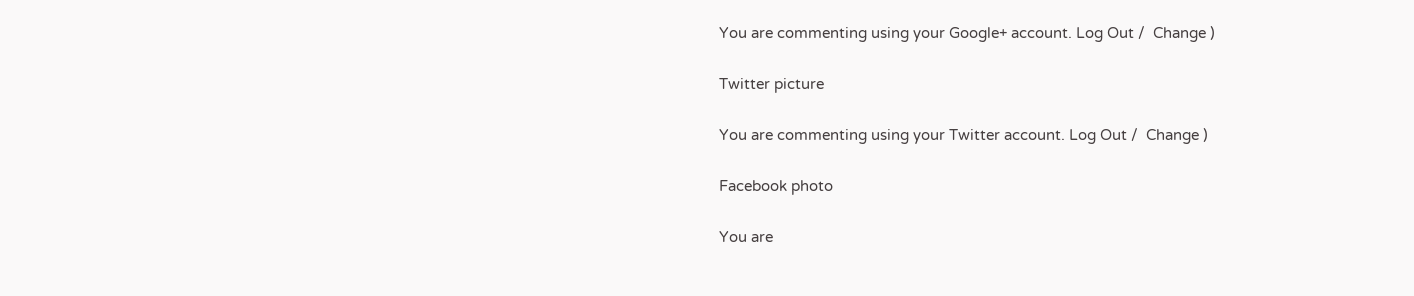You are commenting using your Google+ account. Log Out /  Change )

Twitter picture

You are commenting using your Twitter account. Log Out /  Change )

Facebook photo

You are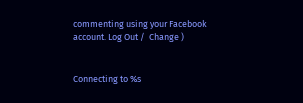commenting using your Facebook account. Log Out /  Change )


Connecting to %s